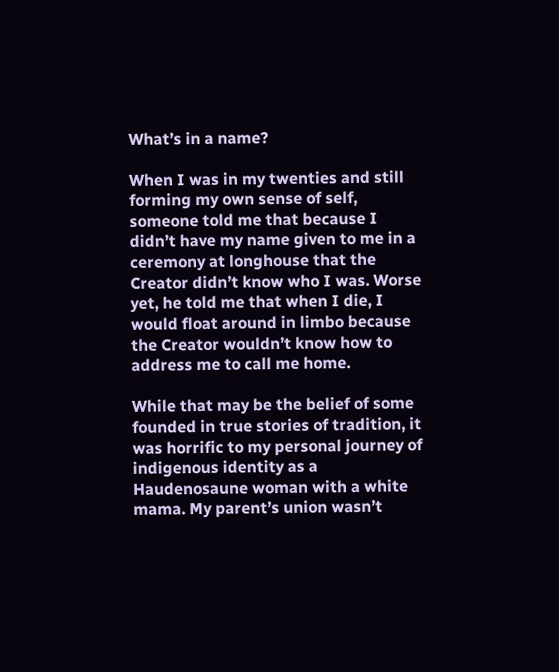What’s in a name?

When I was in my twenties and still forming my own sense of self, someone told me that because I didn’t have my name given to me in a ceremony at longhouse that the Creator didn’t know who I was. Worse yet, he told me that when I die, I would float around in limbo because the Creator wouldn’t know how to address me to call me home.

While that may be the belief of some founded in true stories of tradition, it was horrific to my personal journey of indigenous identity as a Haudenosaune woman with a white mama. My parent’s union wasn’t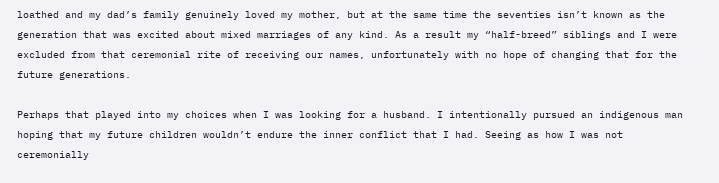loathed and my dad’s family genuinely loved my mother, but at the same time the seventies isn’t known as the generation that was excited about mixed marriages of any kind. As a result my “half-breed” siblings and I were excluded from that ceremonial rite of receiving our names, unfortunately with no hope of changing that for the future generations.

Perhaps that played into my choices when I was looking for a husband. I intentionally pursued an indigenous man hoping that my future children wouldn’t endure the inner conflict that I had. Seeing as how I was not ceremonially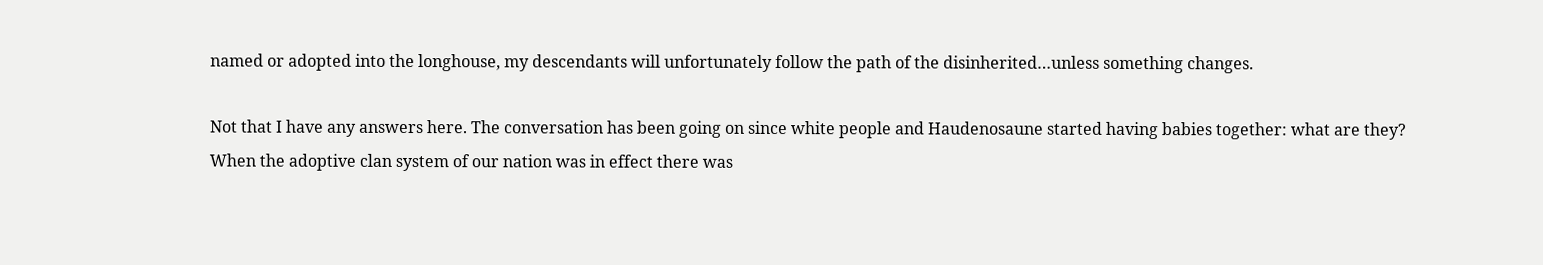named or adopted into the longhouse, my descendants will unfortunately follow the path of the disinherited…unless something changes.

Not that I have any answers here. The conversation has been going on since white people and Haudenosaune started having babies together: what are they? When the adoptive clan system of our nation was in effect there was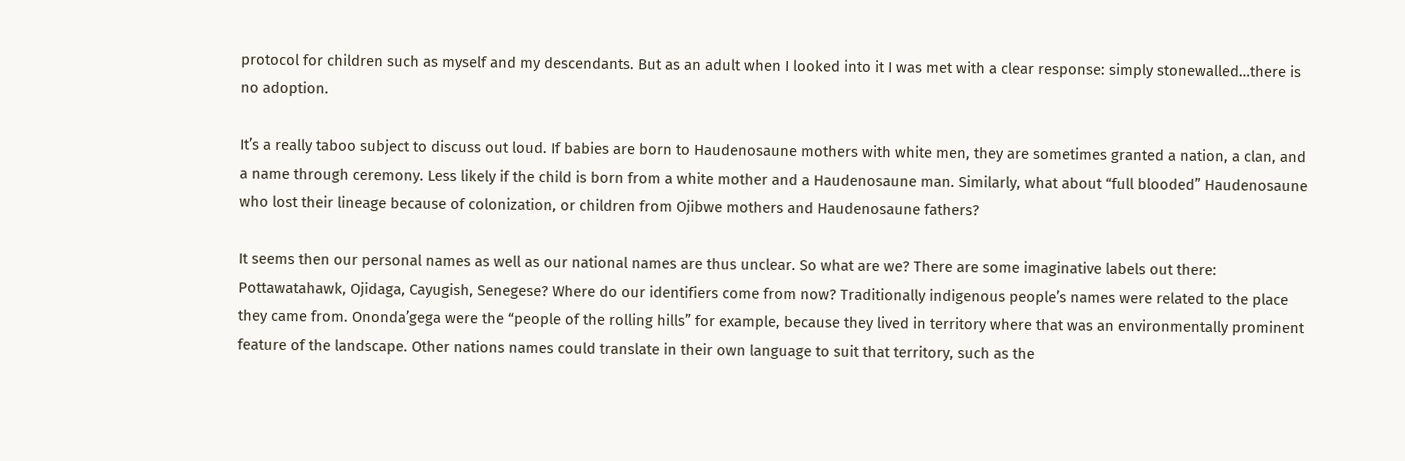protocol for children such as myself and my descendants. But as an adult when I looked into it I was met with a clear response: simply stonewalled…there is no adoption.

It’s a really taboo subject to discuss out loud. If babies are born to Haudenosaune mothers with white men, they are sometimes granted a nation, a clan, and a name through ceremony. Less likely if the child is born from a white mother and a Haudenosaune man. Similarly, what about “full blooded” Haudenosaune who lost their lineage because of colonization, or children from Ojibwe mothers and Haudenosaune fathers?

It seems then our personal names as well as our national names are thus unclear. So what are we? There are some imaginative labels out there: Pottawatahawk, Ojidaga, Cayugish, Senegese? Where do our identifiers come from now? Traditionally indigenous people’s names were related to the place they came from. Ononda’gega were the “people of the rolling hills” for example, because they lived in territory where that was an environmentally prominent feature of the landscape. Other nations names could translate in their own language to suit that territory, such as the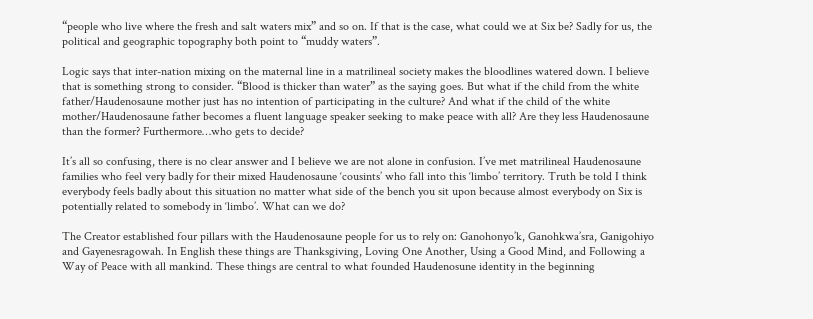“people who live where the fresh and salt waters mix” and so on. If that is the case, what could we at Six be? Sadly for us, the political and geographic topography both point to “muddy waters”.

Logic says that inter-nation mixing on the maternal line in a matrilineal society makes the bloodlines watered down. I believe that is something strong to consider. “Blood is thicker than water” as the saying goes. But what if the child from the white father/Haudenosaune mother just has no intention of participating in the culture? And what if the child of the white mother/Haudenosaune father becomes a fluent language speaker seeking to make peace with all? Are they less Haudenosaune than the former? Furthermore…who gets to decide?

It’s all so confusing, there is no clear answer and I believe we are not alone in confusion. I’ve met matrilineal Haudenosaune families who feel very badly for their mixed Haudenosaune ‘cousints’ who fall into this ‘limbo’ territory. Truth be told I think everybody feels badly about this situation no matter what side of the bench you sit upon because almost everybody on Six is potentially related to somebody in ‘limbo’. What can we do?

The Creator established four pillars with the Haudenosaune people for us to rely on: Ganohonyo’k, Ganohkwa’sra, Ganigohiyo and Gayenesragowah. In English these things are Thanksgiving, Loving One Another, Using a Good Mind, and Following a Way of Peace with all mankind. These things are central to what founded Haudenosune identity in the beginning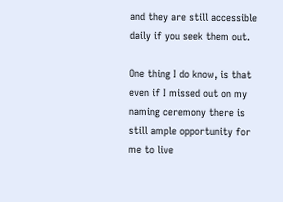and they are still accessible daily if you seek them out.

One thing I do know, is that even if I missed out on my naming ceremony there is still ample opportunity for me to live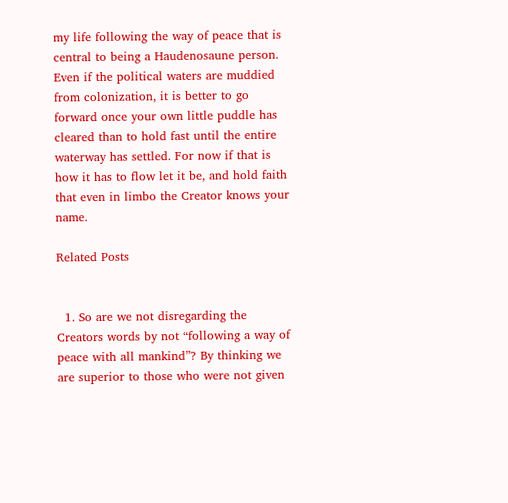my life following the way of peace that is central to being a Haudenosaune person. Even if the political waters are muddied from colonization, it is better to go forward once your own little puddle has cleared than to hold fast until the entire waterway has settled. For now if that is how it has to flow let it be, and hold faith that even in limbo the Creator knows your name.

Related Posts


  1. So are we not disregarding the Creators words by not “following a way of peace with all mankind”? By thinking we are superior to those who were not given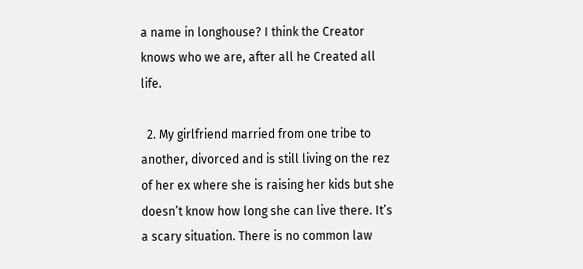a name in longhouse? I think the Creator knows who we are, after all he Created all life.

  2. My girlfriend married from one tribe to another, divorced and is still living on the rez of her ex where she is raising her kids but she doesn’t know how long she can live there. It’s a scary situation. There is no common law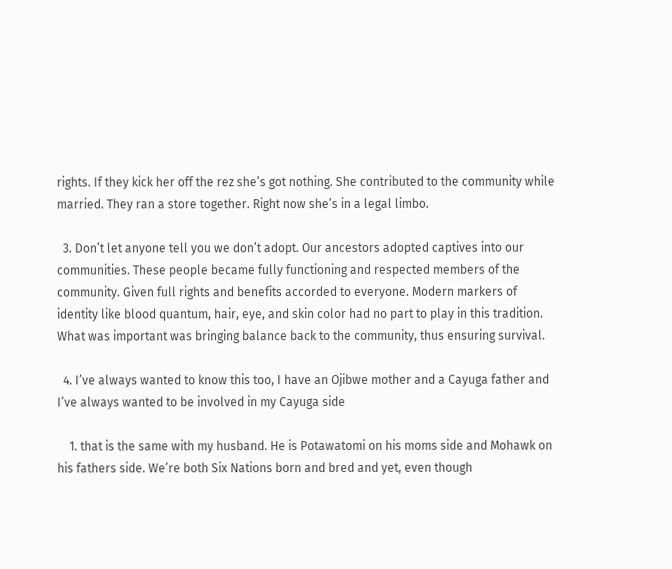rights. If they kick her off the rez she’s got nothing. She contributed to the community while married. They ran a store together. Right now she’s in a legal limbo.

  3. Don’t let anyone tell you we don’t adopt. Our ancestors adopted captives into our communities. These people became fully functioning and respected members of the community. Given full rights and benefits accorded to everyone. Modern markers of identity like blood quantum, hair, eye, and skin color had no part to play in this tradition. What was important was bringing balance back to the community, thus ensuring survival.

  4. I’ve always wanted to know this too, I have an Ojibwe mother and a Cayuga father and I’ve always wanted to be involved in my Cayuga side

    1. that is the same with my husband. He is Potawatomi on his moms side and Mohawk on his fathers side. We’re both Six Nations born and bred and yet, even though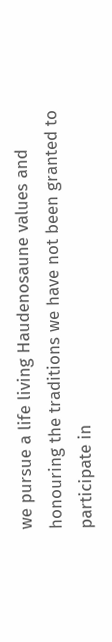we pursue a life living Haudenosaune values and honouring the traditions we have not been granted to participate in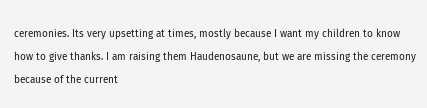ceremonies. Its very upsetting at times, mostly because I want my children to know how to give thanks. I am raising them Haudenosaune, but we are missing the ceremony because of the current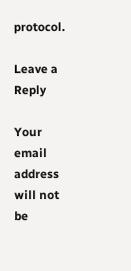protocol.

Leave a Reply

Your email address will not be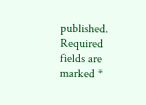published. Required fields are marked *